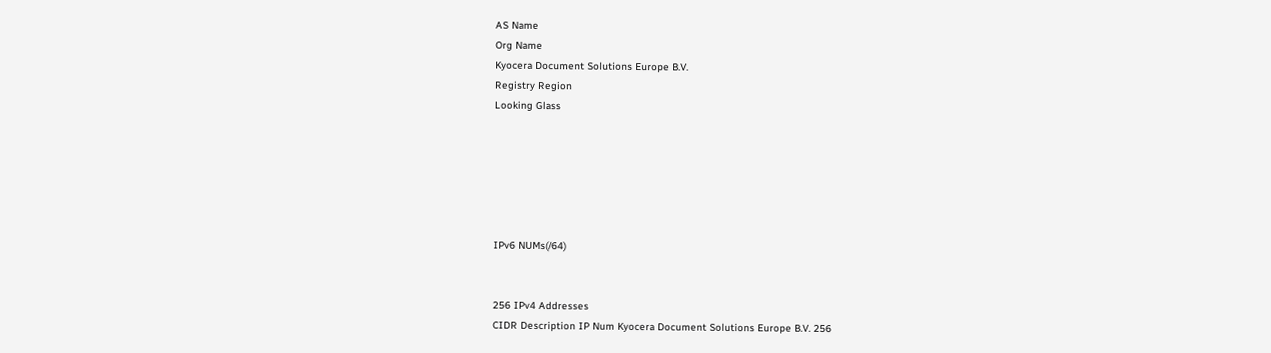AS Name
Org Name
Kyocera Document Solutions Europe B.V.
Registry Region
Looking Glass






IPv6 NUMs(/64)


256 IPv4 Addresses
CIDR Description IP Num Kyocera Document Solutions Europe B.V. 256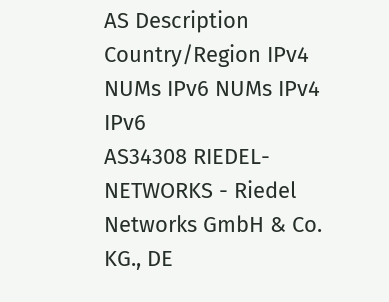AS Description Country/Region IPv4 NUMs IPv6 NUMs IPv4 IPv6
AS34308 RIEDEL-NETWORKS - Riedel Networks GmbH & Co. KG., DE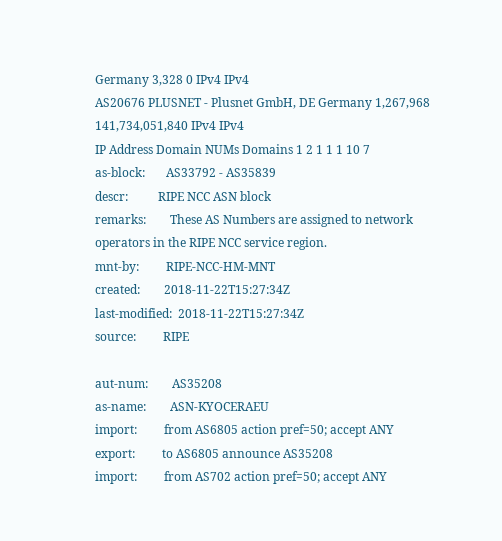Germany 3,328 0 IPv4 IPv4
AS20676 PLUSNET - Plusnet GmbH, DE Germany 1,267,968 141,734,051,840 IPv4 IPv4
IP Address Domain NUMs Domains 1 2 1 1 1 10 7
as-block:       AS33792 - AS35839
descr:          RIPE NCC ASN block
remarks:        These AS Numbers are assigned to network operators in the RIPE NCC service region.
mnt-by:         RIPE-NCC-HM-MNT
created:        2018-11-22T15:27:34Z
last-modified:  2018-11-22T15:27:34Z
source:         RIPE

aut-num:        AS35208
as-name:        ASN-KYOCERAEU
import:         from AS6805 action pref=50; accept ANY
export:         to AS6805 announce AS35208
import:         from AS702 action pref=50; accept ANY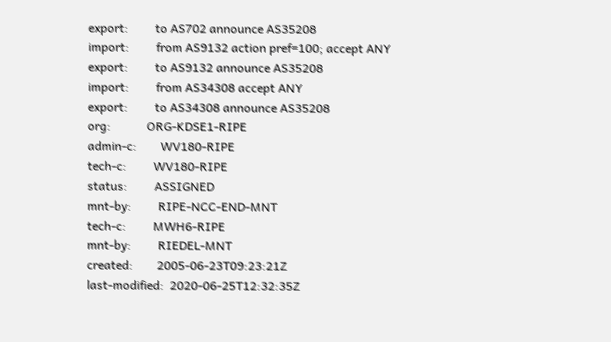export:         to AS702 announce AS35208
import:         from AS9132 action pref=100; accept ANY
export:         to AS9132 announce AS35208
import:         from AS34308 accept ANY
export:         to AS34308 announce AS35208
org:            ORG-KDSE1-RIPE
admin-c:        WV180-RIPE
tech-c:         WV180-RIPE
status:         ASSIGNED
mnt-by:         RIPE-NCC-END-MNT
tech-c:         MWH6-RIPE
mnt-by:         RIEDEL-MNT
created:        2005-06-23T09:23:21Z
last-modified:  2020-06-25T12:32:35Z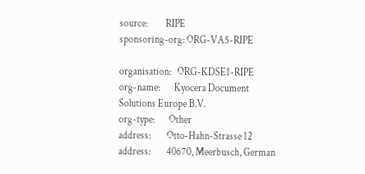source:         RIPE
sponsoring-org: ORG-VA5-RIPE

organisation:   ORG-KDSE1-RIPE
org-name:       Kyocera Document Solutions Europe B.V.
org-type:       Other
address:        Otto-Hahn-Strasse 12
address:        40670, Meerbusch, German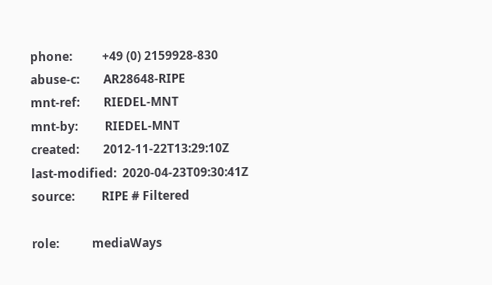phone:          +49 (0) 2159928-830
abuse-c:        AR28648-RIPE
mnt-ref:        RIEDEL-MNT
mnt-by:         RIEDEL-MNT
created:        2012-11-22T13:29:10Z
last-modified:  2020-04-23T09:30:41Z
source:         RIPE # Filtered

role:           mediaWays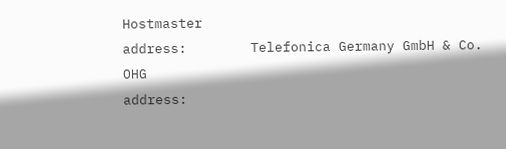Hostmaster
address:        Telefonica Germany GmbH & Co. OHG
address: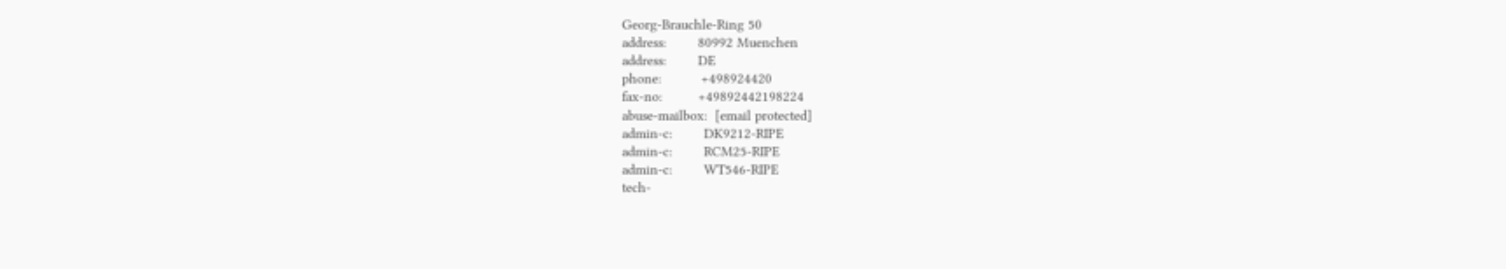Georg-Brauchle-Ring 50
address:        80992 Muenchen
address:        DE
phone:          +498924420
fax-no:         +49892442198224
abuse-mailbox:  [email protected]
admin-c:        DK9212-RIPE
admin-c:        RCM25-RIPE
admin-c:        WT546-RIPE
tech-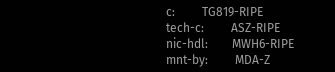c:         TG819-RIPE
tech-c:         ASZ-RIPE
nic-hdl:        MWH6-RIPE
mnt-by:         MDA-Z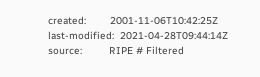created:        2001-11-06T10:42:25Z
last-modified:  2021-04-28T09:44:14Z
source:         RIPE # Filtered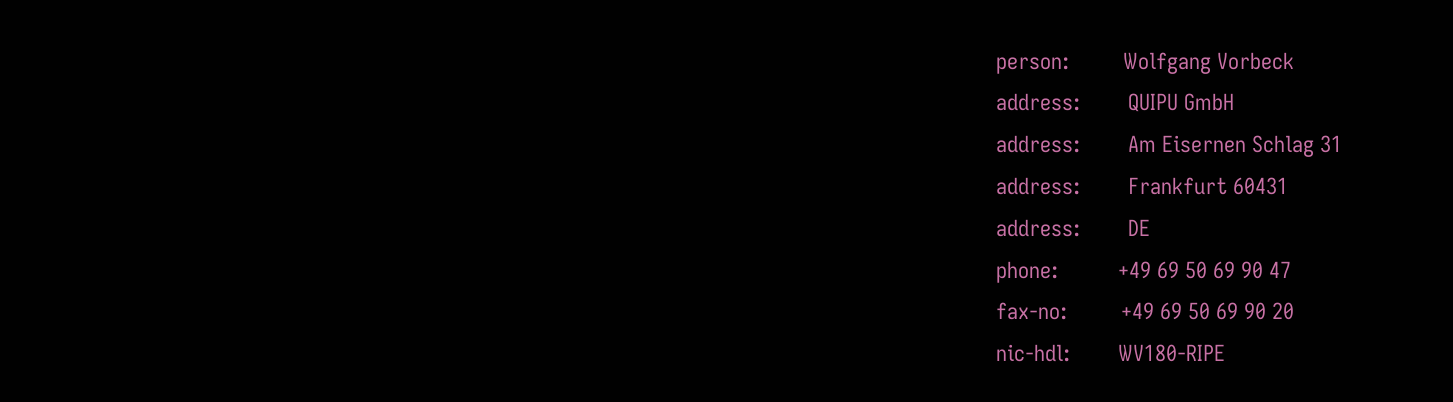person:         Wolfgang Vorbeck
address:        QUIPU GmbH
address:        Am Eisernen Schlag 31
address:        Frankfurt 60431
address:        DE
phone:          +49 69 50 69 90 47
fax-no:         +49 69 50 69 90 20
nic-hdl:        WV180-RIPE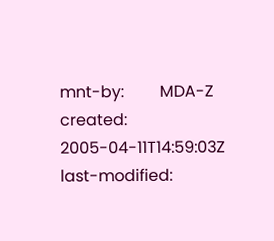mnt-by:         MDA-Z
created:        2005-04-11T14:59:03Z
last-modified: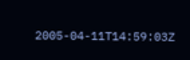2005-04-11T14:59:03Z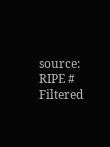source:         RIPE # Filtered